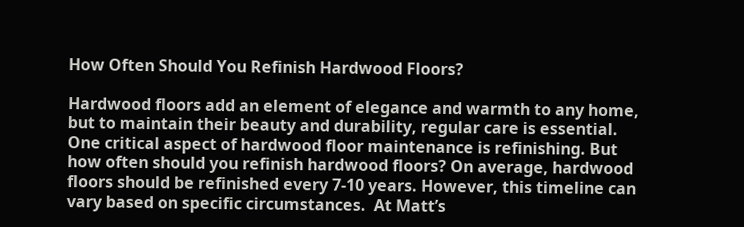How Often Should You Refinish Hardwood Floors?

Hardwood floors add an element of elegance and warmth to any home, but to maintain their beauty and durability, regular care is essential. One critical aspect of hardwood floor maintenance is refinishing. But how often should you refinish hardwood floors? On average, hardwood floors should be refinished every 7-10 years. However, this timeline can vary based on specific circumstances.  At Matt’s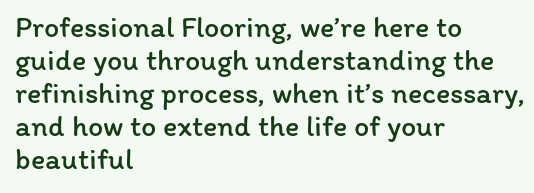Professional Flooring, we’re here to guide you through understanding the refinishing process, when it’s necessary, and how to extend the life of your beautiful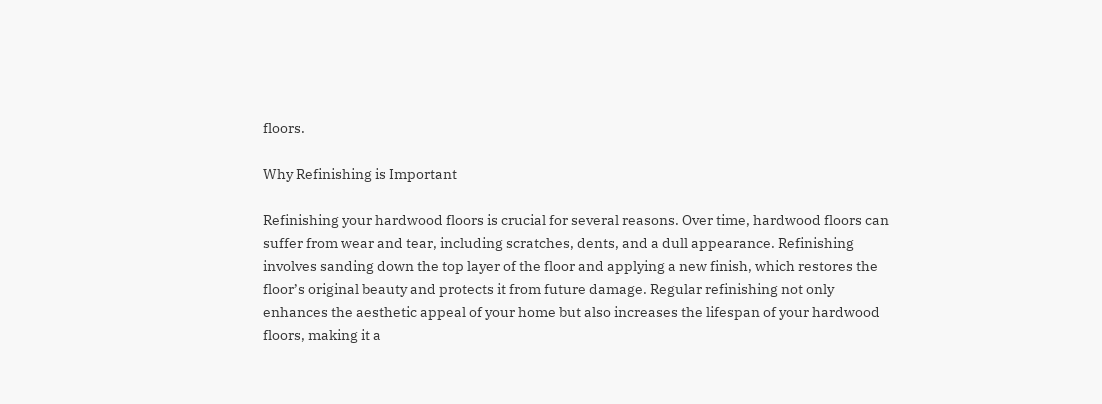floors.

Why Refinishing is Important

Refinishing your hardwood floors is crucial for several reasons. Over time, hardwood floors can suffer from wear and tear, including scratches, dents, and a dull appearance. Refinishing involves sanding down the top layer of the floor and applying a new finish, which restores the floor’s original beauty and protects it from future damage. Regular refinishing not only enhances the aesthetic appeal of your home but also increases the lifespan of your hardwood floors, making it a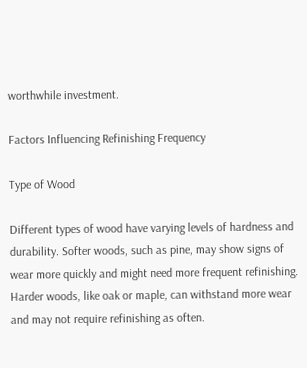worthwhile investment.

Factors Influencing Refinishing Frequency

Type of Wood

Different types of wood have varying levels of hardness and durability. Softer woods, such as pine, may show signs of wear more quickly and might need more frequent refinishing. Harder woods, like oak or maple, can withstand more wear and may not require refinishing as often.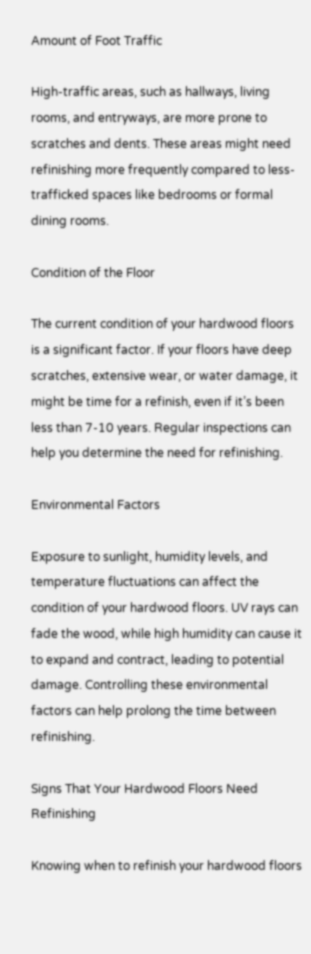Amount of Foot Traffic

High-traffic areas, such as hallways, living rooms, and entryways, are more prone to scratches and dents. These areas might need refinishing more frequently compared to less-trafficked spaces like bedrooms or formal dining rooms.

Condition of the Floor

The current condition of your hardwood floors is a significant factor. If your floors have deep scratches, extensive wear, or water damage, it might be time for a refinish, even if it’s been less than 7-10 years. Regular inspections can help you determine the need for refinishing.

Environmental Factors

Exposure to sunlight, humidity levels, and temperature fluctuations can affect the condition of your hardwood floors. UV rays can fade the wood, while high humidity can cause it to expand and contract, leading to potential damage. Controlling these environmental factors can help prolong the time between refinishing.

Signs That Your Hardwood Floors Need Refinishing

Knowing when to refinish your hardwood floors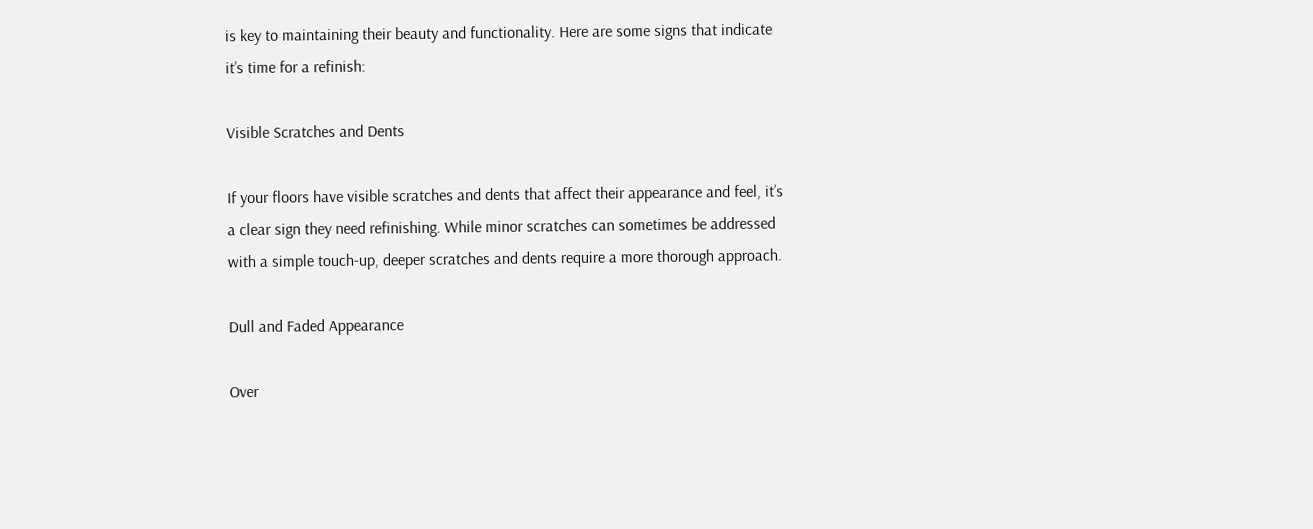is key to maintaining their beauty and functionality. Here are some signs that indicate it’s time for a refinish:

Visible Scratches and Dents

If your floors have visible scratches and dents that affect their appearance and feel, it’s a clear sign they need refinishing. While minor scratches can sometimes be addressed with a simple touch-up, deeper scratches and dents require a more thorough approach.

Dull and Faded Appearance

Over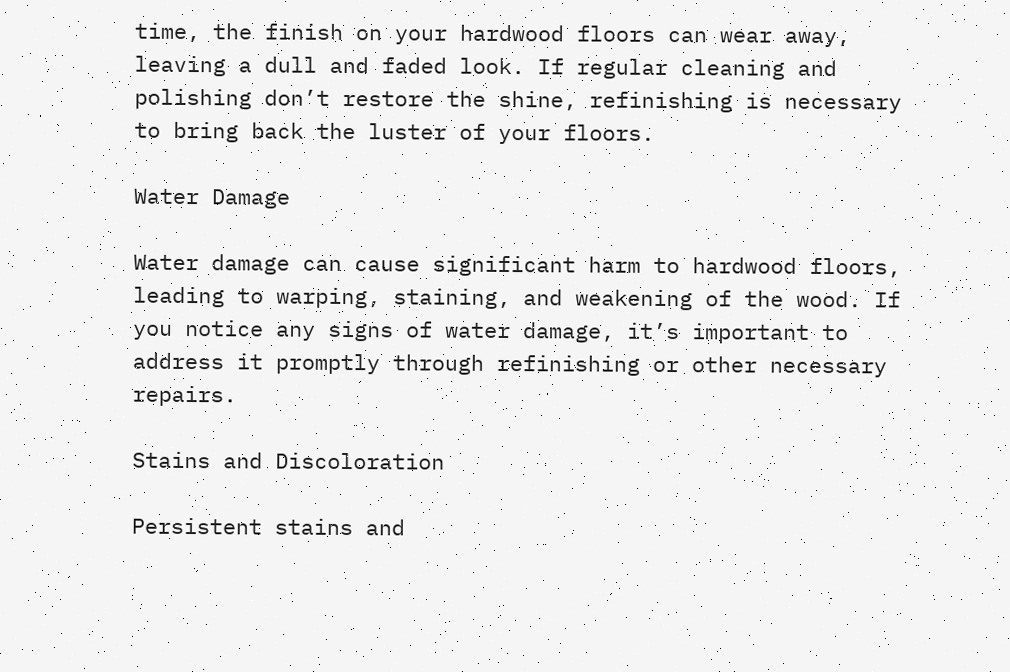time, the finish on your hardwood floors can wear away, leaving a dull and faded look. If regular cleaning and polishing don’t restore the shine, refinishing is necessary to bring back the luster of your floors.

Water Damage

Water damage can cause significant harm to hardwood floors, leading to warping, staining, and weakening of the wood. If you notice any signs of water damage, it’s important to address it promptly through refinishing or other necessary repairs.

Stains and Discoloration

Persistent stains and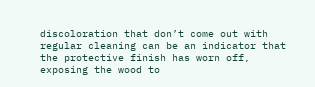discoloration that don’t come out with regular cleaning can be an indicator that the protective finish has worn off, exposing the wood to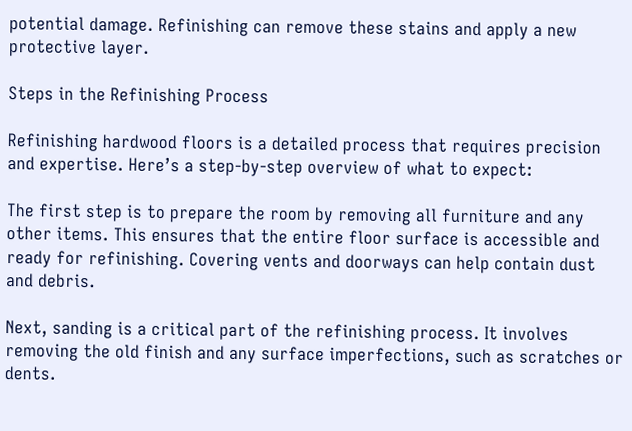potential damage. Refinishing can remove these stains and apply a new protective layer.

Steps in the Refinishing Process

Refinishing hardwood floors is a detailed process that requires precision and expertise. Here’s a step-by-step overview of what to expect:

The first step is to prepare the room by removing all furniture and any other items. This ensures that the entire floor surface is accessible and ready for refinishing. Covering vents and doorways can help contain dust and debris.

Next, sanding is a critical part of the refinishing process. It involves removing the old finish and any surface imperfections, such as scratches or dents.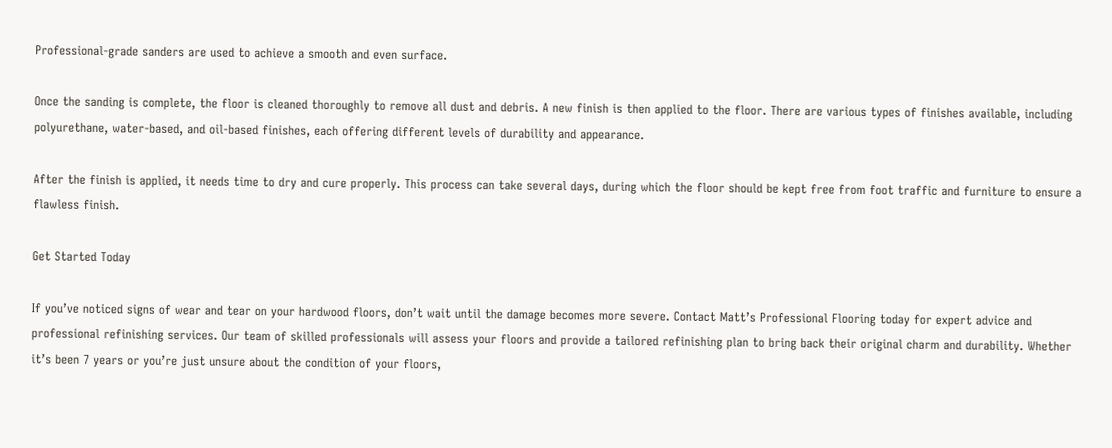Professional-grade sanders are used to achieve a smooth and even surface.

Once the sanding is complete, the floor is cleaned thoroughly to remove all dust and debris. A new finish is then applied to the floor. There are various types of finishes available, including polyurethane, water-based, and oil-based finishes, each offering different levels of durability and appearance.

After the finish is applied, it needs time to dry and cure properly. This process can take several days, during which the floor should be kept free from foot traffic and furniture to ensure a flawless finish.

Get Started Today

If you’ve noticed signs of wear and tear on your hardwood floors, don’t wait until the damage becomes more severe. Contact Matt’s Professional Flooring today for expert advice and professional refinishing services. Our team of skilled professionals will assess your floors and provide a tailored refinishing plan to bring back their original charm and durability. Whether it’s been 7 years or you’re just unsure about the condition of your floors,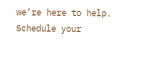we’re here to help. Schedule your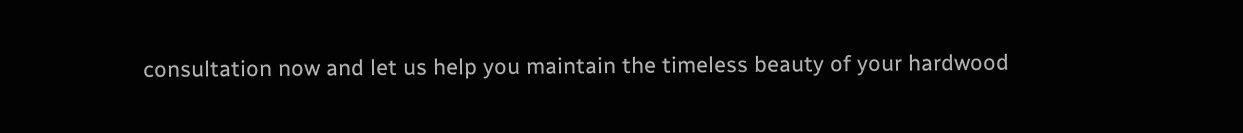consultation now and let us help you maintain the timeless beauty of your hardwood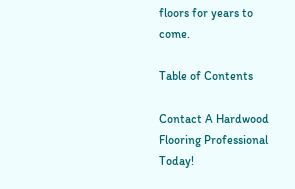floors for years to come.

Table of Contents

Contact A Hardwood Flooring Professional Today!